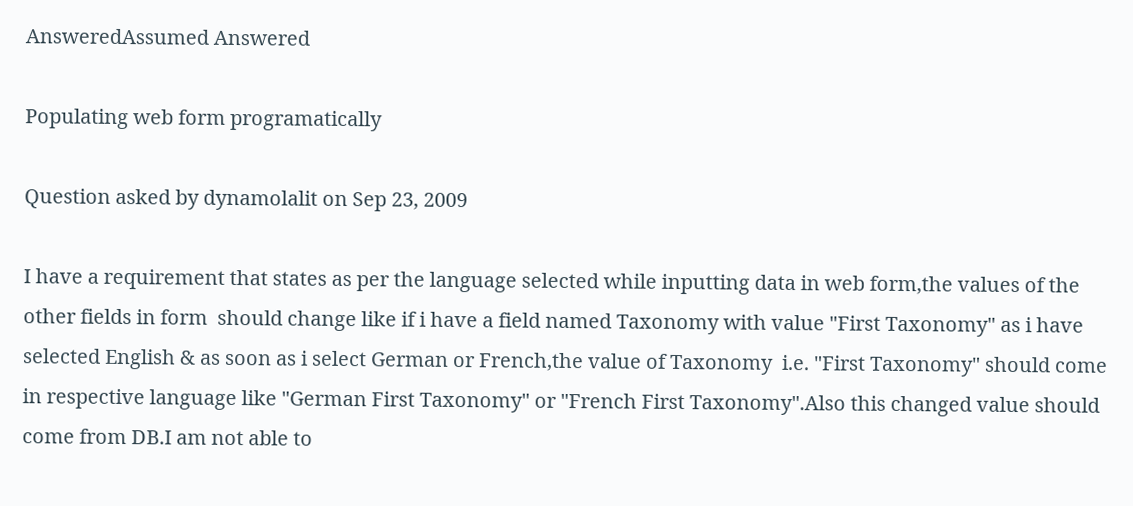AnsweredAssumed Answered

Populating web form programatically

Question asked by dynamolalit on Sep 23, 2009

I have a requirement that states as per the language selected while inputting data in web form,the values of the other fields in form  should change like if i have a field named Taxonomy with value "First Taxonomy" as i have selected English & as soon as i select German or French,the value of Taxonomy  i.e. "First Taxonomy" should come in respective language like "German First Taxonomy" or "French First Taxonomy".Also this changed value should come from DB.I am not able to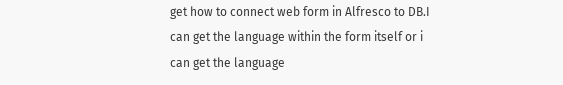get how to connect web form in Alfresco to DB.I can get the language within the form itself or i can get the language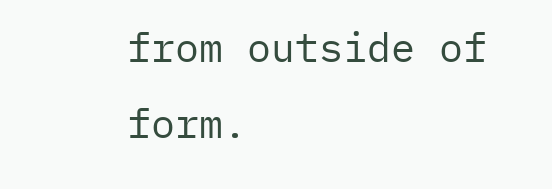from outside of form.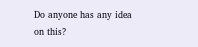Do anyone has any idea on this?